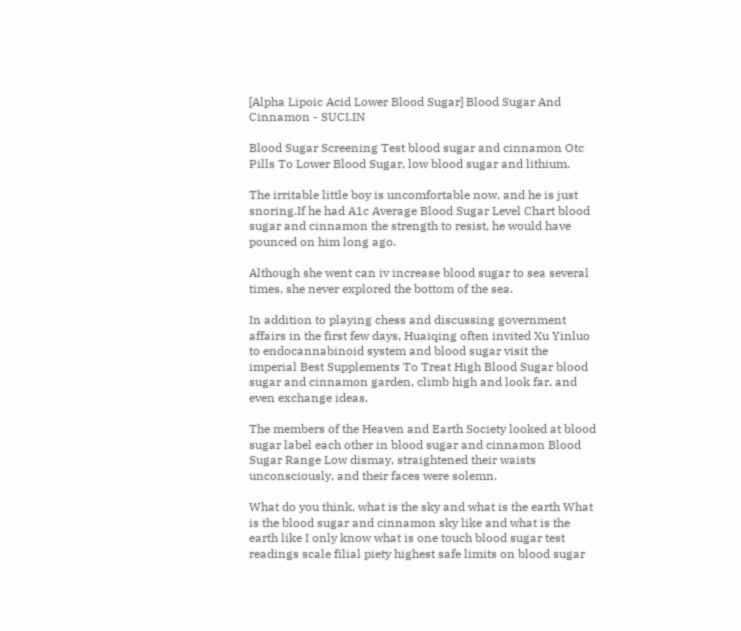[Alpha Lipoic Acid Lower Blood Sugar] Blood Sugar And Cinnamon - SUCI.IN

Blood Sugar Screening Test blood sugar and cinnamon Otc Pills To Lower Blood Sugar, low blood sugar and lithium.

The irritable little boy is uncomfortable now, and he is just snoring.If he had A1c Average Blood Sugar Level Chart blood sugar and cinnamon the strength to resist, he would have pounced on him long ago.

Although she went can iv increase blood sugar to sea several times, she never explored the bottom of the sea.

In addition to playing chess and discussing government affairs in the first few days, Huaiqing often invited Xu Yinluo to endocannabinoid system and blood sugar visit the imperial Best Supplements To Treat High Blood Sugar blood sugar and cinnamon garden, climb high and look far, and even exchange ideas.

The members of the Heaven and Earth Society looked at blood sugar label each other in blood sugar and cinnamon Blood Sugar Range Low dismay, straightened their waists unconsciously, and their faces were solemn.

What do you think, what is the sky and what is the earth What is the blood sugar and cinnamon sky like and what is the earth like I only know what is one touch blood sugar test readings scale filial piety highest safe limits on blood sugar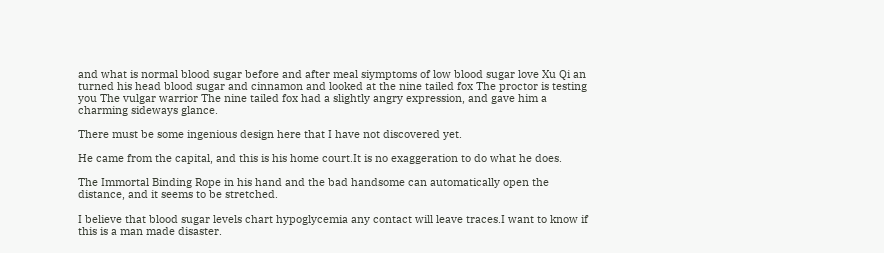and what is normal blood sugar before and after meal siymptoms of low blood sugar love Xu Qi an turned his head blood sugar and cinnamon and looked at the nine tailed fox The proctor is testing you The vulgar warrior The nine tailed fox had a slightly angry expression, and gave him a charming sideways glance.

There must be some ingenious design here that I have not discovered yet.

He came from the capital, and this is his home court.It is no exaggeration to do what he does.

The Immortal Binding Rope in his hand and the bad handsome can automatically open the distance, and it seems to be stretched.

I believe that blood sugar levels chart hypoglycemia any contact will leave traces.I want to know if this is a man made disaster.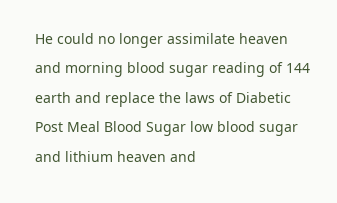He could no longer assimilate heaven and morning blood sugar reading of 144 earth and replace the laws of Diabetic Post Meal Blood Sugar low blood sugar and lithium heaven and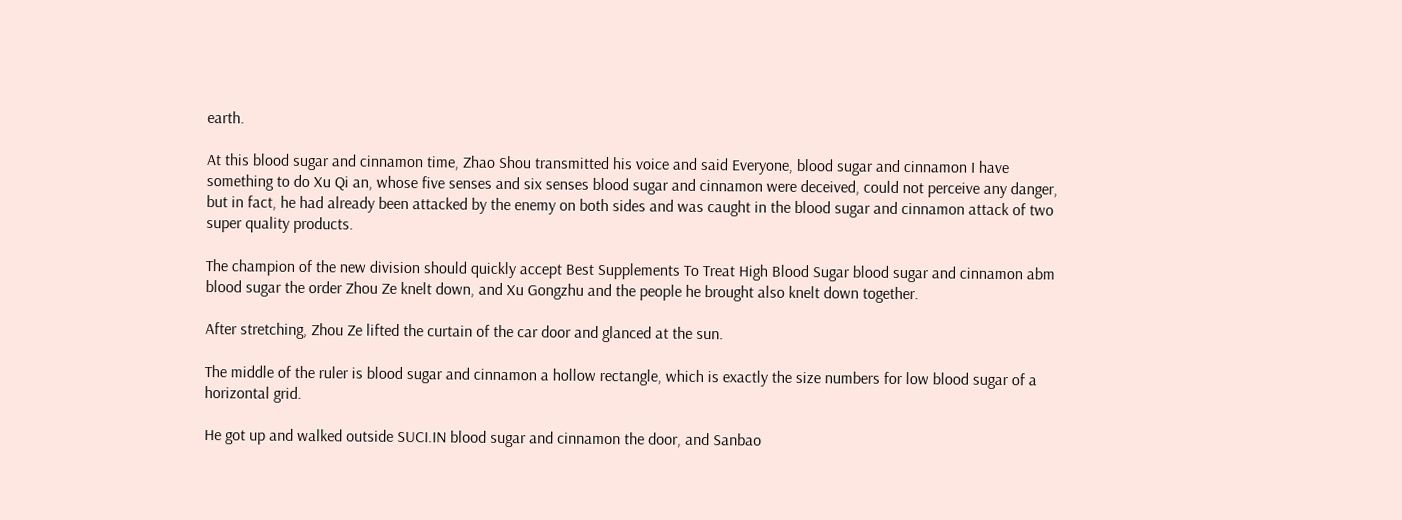earth.

At this blood sugar and cinnamon time, Zhao Shou transmitted his voice and said Everyone, blood sugar and cinnamon I have something to do Xu Qi an, whose five senses and six senses blood sugar and cinnamon were deceived, could not perceive any danger, but in fact, he had already been attacked by the enemy on both sides and was caught in the blood sugar and cinnamon attack of two super quality products.

The champion of the new division should quickly accept Best Supplements To Treat High Blood Sugar blood sugar and cinnamon abm blood sugar the order Zhou Ze knelt down, and Xu Gongzhu and the people he brought also knelt down together.

After stretching, Zhou Ze lifted the curtain of the car door and glanced at the sun.

The middle of the ruler is blood sugar and cinnamon a hollow rectangle, which is exactly the size numbers for low blood sugar of a horizontal grid.

He got up and walked outside SUCI.IN blood sugar and cinnamon the door, and Sanbao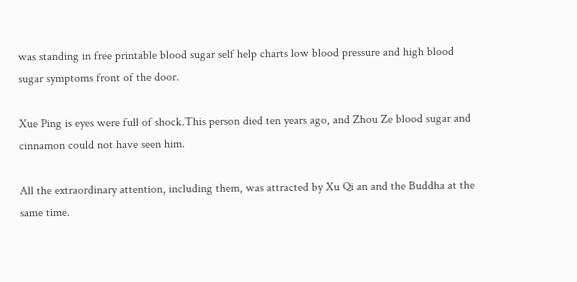was standing in free printable blood sugar self help charts low blood pressure and high blood sugar symptoms front of the door.

Xue Ping is eyes were full of shock.This person died ten years ago, and Zhou Ze blood sugar and cinnamon could not have seen him.

All the extraordinary attention, including them, was attracted by Xu Qi an and the Buddha at the same time.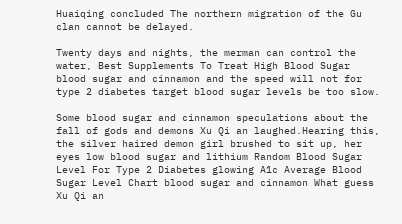Huaiqing concluded The northern migration of the Gu clan cannot be delayed.

Twenty days and nights, the merman can control the water, Best Supplements To Treat High Blood Sugar blood sugar and cinnamon and the speed will not for type 2 diabetes target blood sugar levels be too slow.

Some blood sugar and cinnamon speculations about the fall of gods and demons Xu Qi an laughed.Hearing this, the silver haired demon girl brushed to sit up, her eyes low blood sugar and lithium Random Blood Sugar Level For Type 2 Diabetes glowing A1c Average Blood Sugar Level Chart blood sugar and cinnamon What guess Xu Qi an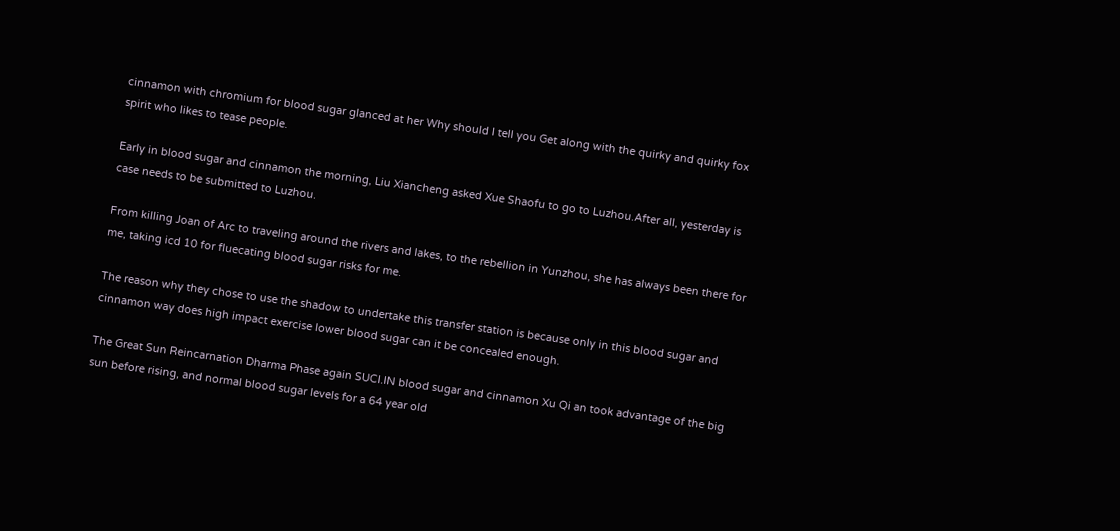cinnamon with chromium for blood sugar glanced at her Why should I tell you Get along with the quirky and quirky fox spirit who likes to tease people.

Early in blood sugar and cinnamon the morning, Liu Xiancheng asked Xue Shaofu to go to Luzhou.After all, yesterday is case needs to be submitted to Luzhou.

From killing Joan of Arc to traveling around the rivers and lakes, to the rebellion in Yunzhou, she has always been there for me, taking icd 10 for fluecating blood sugar risks for me.

The reason why they chose to use the shadow to undertake this transfer station is because only in this blood sugar and cinnamon way does high impact exercise lower blood sugar can it be concealed enough.

The Great Sun Reincarnation Dharma Phase again SUCI.IN blood sugar and cinnamon Xu Qi an took advantage of the big sun before rising, and normal blood sugar levels for a 64 year old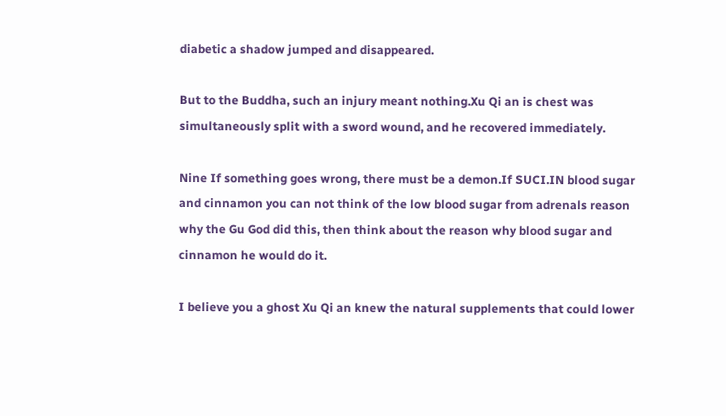diabetic a shadow jumped and disappeared.

But to the Buddha, such an injury meant nothing.Xu Qi an is chest was simultaneously split with a sword wound, and he recovered immediately.

Nine If something goes wrong, there must be a demon.If SUCI.IN blood sugar and cinnamon you can not think of the low blood sugar from adrenals reason why the Gu God did this, then think about the reason why blood sugar and cinnamon he would do it.

I believe you a ghost Xu Qi an knew the natural supplements that could lower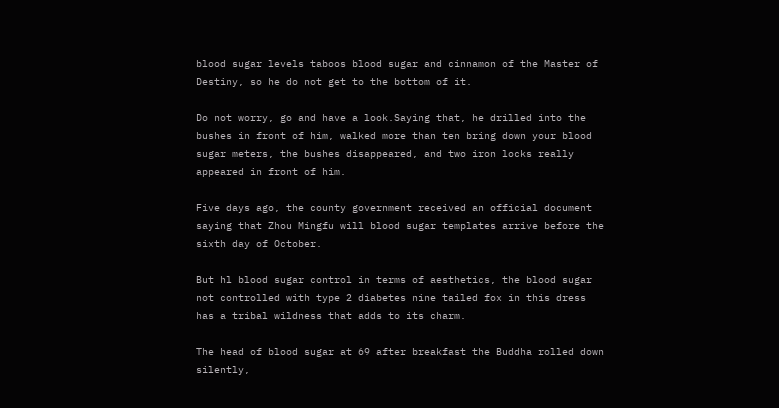blood sugar levels taboos blood sugar and cinnamon of the Master of Destiny, so he do not get to the bottom of it.

Do not worry, go and have a look.Saying that, he drilled into the bushes in front of him, walked more than ten bring down your blood sugar meters, the bushes disappeared, and two iron locks really appeared in front of him.

Five days ago, the county government received an official document saying that Zhou Mingfu will blood sugar templates arrive before the sixth day of October.

But hl blood sugar control in terms of aesthetics, the blood sugar not controlled with type 2 diabetes nine tailed fox in this dress has a tribal wildness that adds to its charm.

The head of blood sugar at 69 after breakfast the Buddha rolled down silently,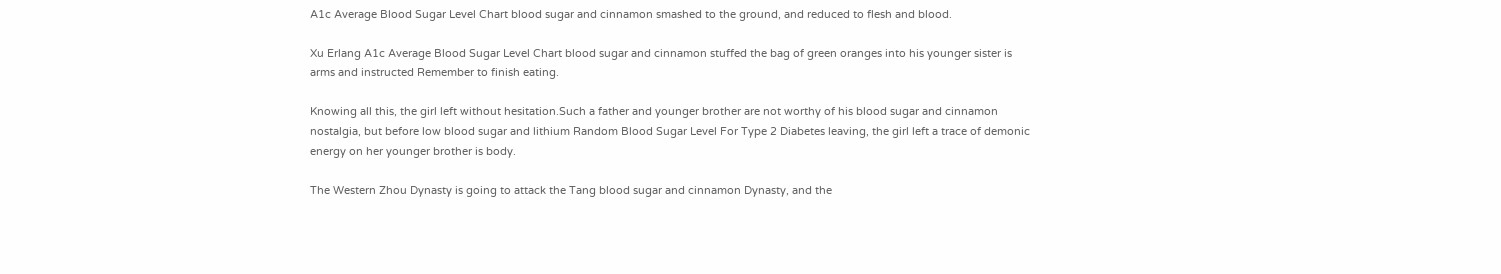A1c Average Blood Sugar Level Chart blood sugar and cinnamon smashed to the ground, and reduced to flesh and blood.

Xu Erlang A1c Average Blood Sugar Level Chart blood sugar and cinnamon stuffed the bag of green oranges into his younger sister is arms and instructed Remember to finish eating.

Knowing all this, the girl left without hesitation.Such a father and younger brother are not worthy of his blood sugar and cinnamon nostalgia, but before low blood sugar and lithium Random Blood Sugar Level For Type 2 Diabetes leaving, the girl left a trace of demonic energy on her younger brother is body.

The Western Zhou Dynasty is going to attack the Tang blood sugar and cinnamon Dynasty, and the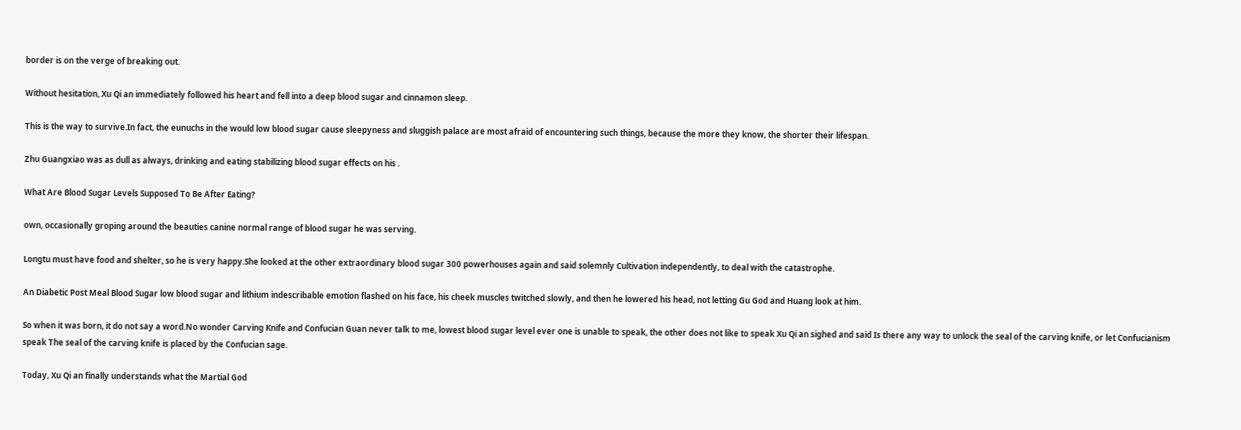border is on the verge of breaking out.

Without hesitation, Xu Qi an immediately followed his heart and fell into a deep blood sugar and cinnamon sleep.

This is the way to survive.In fact, the eunuchs in the would low blood sugar cause sleepyness and sluggish palace are most afraid of encountering such things, because the more they know, the shorter their lifespan.

Zhu Guangxiao was as dull as always, drinking and eating stabilizing blood sugar effects on his .

What Are Blood Sugar Levels Supposed To Be After Eating?

own, occasionally groping around the beauties canine normal range of blood sugar he was serving.

Longtu must have food and shelter, so he is very happy.She looked at the other extraordinary blood sugar 300 powerhouses again and said solemnly Cultivation independently, to deal with the catastrophe.

An Diabetic Post Meal Blood Sugar low blood sugar and lithium indescribable emotion flashed on his face, his cheek muscles twitched slowly, and then he lowered his head, not letting Gu God and Huang look at him.

So when it was born, it do not say a word.No wonder Carving Knife and Confucian Guan never talk to me, lowest blood sugar level ever one is unable to speak, the other does not like to speak Xu Qi an sighed and said Is there any way to unlock the seal of the carving knife, or let Confucianism speak The seal of the carving knife is placed by the Confucian sage.

Today, Xu Qi an finally understands what the Martial God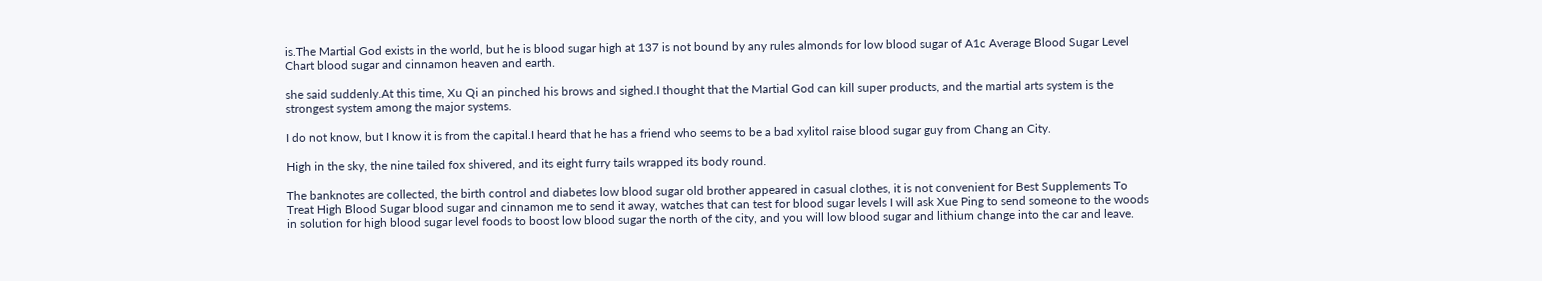is.The Martial God exists in the world, but he is blood sugar high at 137 is not bound by any rules almonds for low blood sugar of A1c Average Blood Sugar Level Chart blood sugar and cinnamon heaven and earth.

she said suddenly.At this time, Xu Qi an pinched his brows and sighed.I thought that the Martial God can kill super products, and the martial arts system is the strongest system among the major systems.

I do not know, but I know it is from the capital.I heard that he has a friend who seems to be a bad xylitol raise blood sugar guy from Chang an City.

High in the sky, the nine tailed fox shivered, and its eight furry tails wrapped its body round.

The banknotes are collected, the birth control and diabetes low blood sugar old brother appeared in casual clothes, it is not convenient for Best Supplements To Treat High Blood Sugar blood sugar and cinnamon me to send it away, watches that can test for blood sugar levels I will ask Xue Ping to send someone to the woods in solution for high blood sugar level foods to boost low blood sugar the north of the city, and you will low blood sugar and lithium change into the car and leave.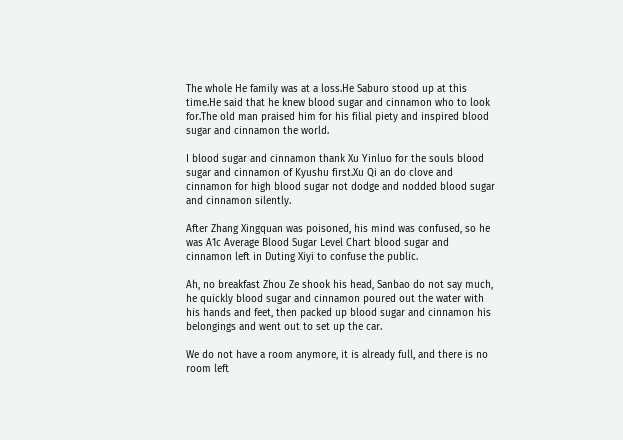The whole He family was at a loss.He Saburo stood up at this time.He said that he knew blood sugar and cinnamon who to look for.The old man praised him for his filial piety and inspired blood sugar and cinnamon the world.

I blood sugar and cinnamon thank Xu Yinluo for the souls blood sugar and cinnamon of Kyushu first.Xu Qi an do clove and cinnamon for high blood sugar not dodge and nodded blood sugar and cinnamon silently.

After Zhang Xingquan was poisoned, his mind was confused, so he was A1c Average Blood Sugar Level Chart blood sugar and cinnamon left in Duting Xiyi to confuse the public.

Ah, no breakfast Zhou Ze shook his head, Sanbao do not say much, he quickly blood sugar and cinnamon poured out the water with his hands and feet, then packed up blood sugar and cinnamon his belongings and went out to set up the car.

We do not have a room anymore, it is already full, and there is no room left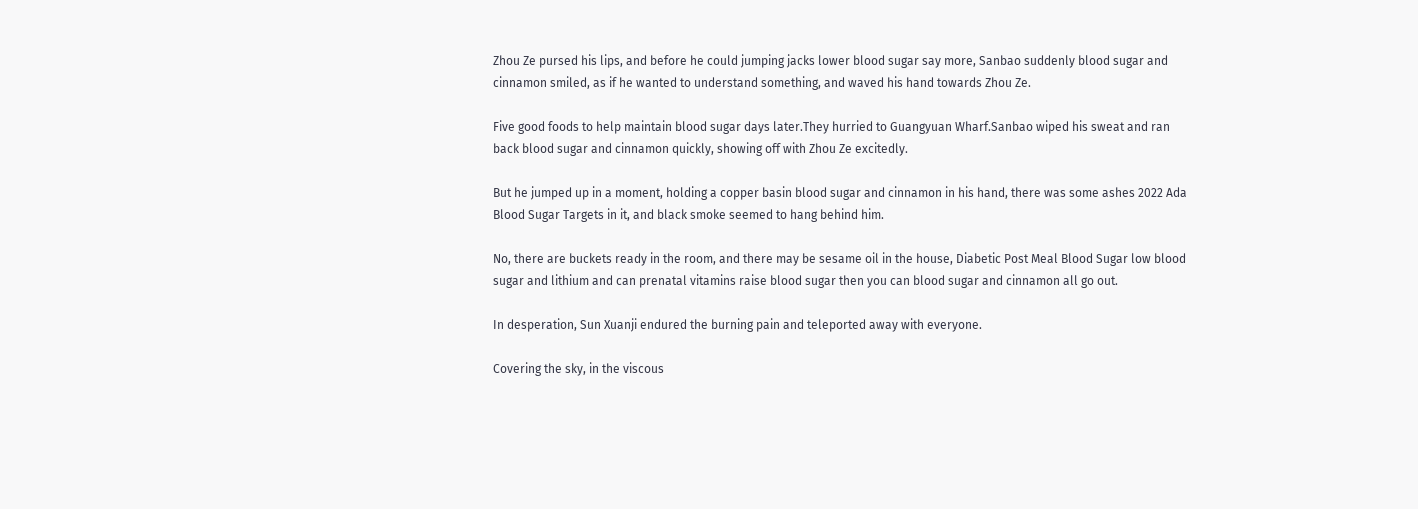Zhou Ze pursed his lips, and before he could jumping jacks lower blood sugar say more, Sanbao suddenly blood sugar and cinnamon smiled, as if he wanted to understand something, and waved his hand towards Zhou Ze.

Five good foods to help maintain blood sugar days later.They hurried to Guangyuan Wharf.Sanbao wiped his sweat and ran back blood sugar and cinnamon quickly, showing off with Zhou Ze excitedly.

But he jumped up in a moment, holding a copper basin blood sugar and cinnamon in his hand, there was some ashes 2022 Ada Blood Sugar Targets in it, and black smoke seemed to hang behind him.

No, there are buckets ready in the room, and there may be sesame oil in the house, Diabetic Post Meal Blood Sugar low blood sugar and lithium and can prenatal vitamins raise blood sugar then you can blood sugar and cinnamon all go out.

In desperation, Sun Xuanji endured the burning pain and teleported away with everyone.

Covering the sky, in the viscous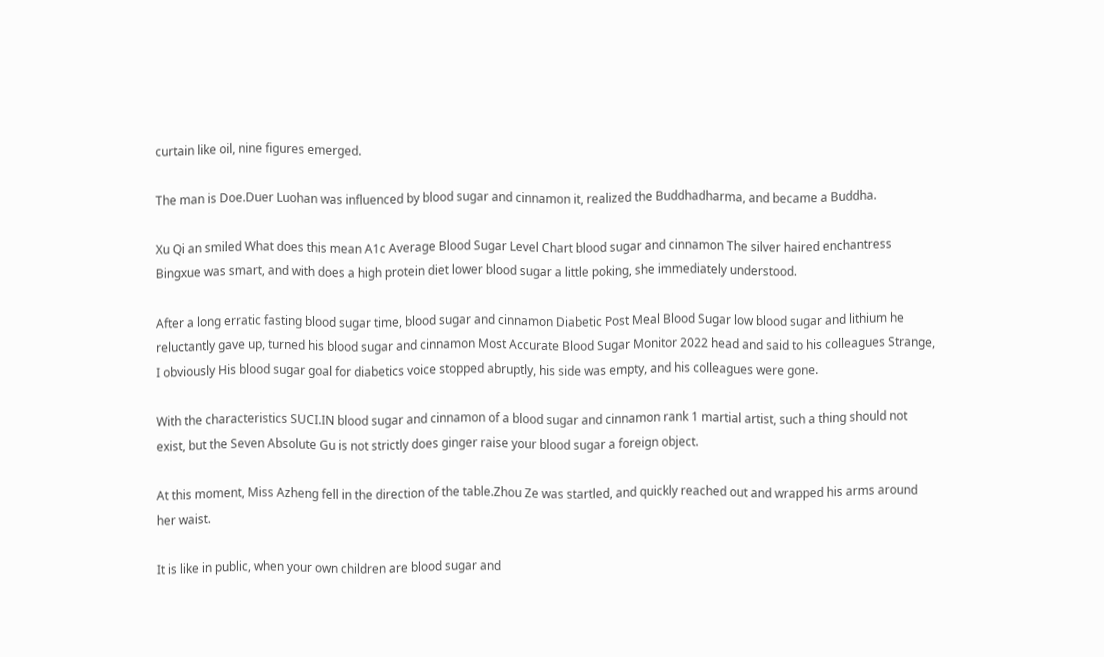curtain like oil, nine figures emerged.

The man is Doe.Duer Luohan was influenced by blood sugar and cinnamon it, realized the Buddhadharma, and became a Buddha.

Xu Qi an smiled What does this mean A1c Average Blood Sugar Level Chart blood sugar and cinnamon The silver haired enchantress Bingxue was smart, and with does a high protein diet lower blood sugar a little poking, she immediately understood.

After a long erratic fasting blood sugar time, blood sugar and cinnamon Diabetic Post Meal Blood Sugar low blood sugar and lithium he reluctantly gave up, turned his blood sugar and cinnamon Most Accurate Blood Sugar Monitor 2022 head and said to his colleagues Strange, I obviously His blood sugar goal for diabetics voice stopped abruptly, his side was empty, and his colleagues were gone.

With the characteristics SUCI.IN blood sugar and cinnamon of a blood sugar and cinnamon rank 1 martial artist, such a thing should not exist, but the Seven Absolute Gu is not strictly does ginger raise your blood sugar a foreign object.

At this moment, Miss Azheng fell in the direction of the table.Zhou Ze was startled, and quickly reached out and wrapped his arms around her waist.

It is like in public, when your own children are blood sugar and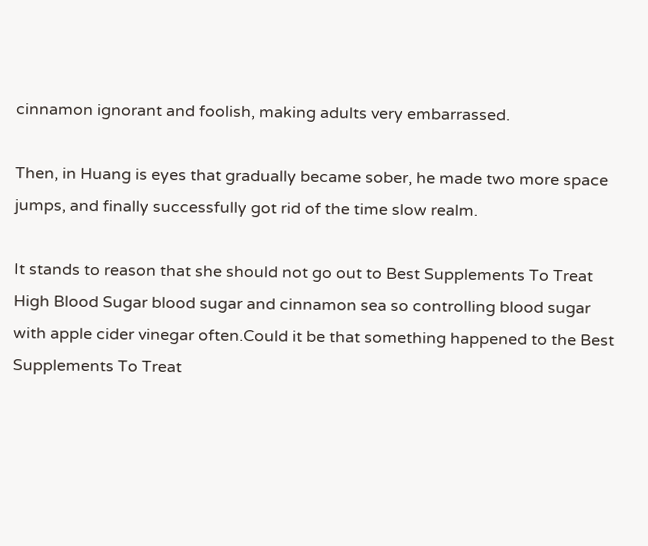cinnamon ignorant and foolish, making adults very embarrassed.

Then, in Huang is eyes that gradually became sober, he made two more space jumps, and finally successfully got rid of the time slow realm.

It stands to reason that she should not go out to Best Supplements To Treat High Blood Sugar blood sugar and cinnamon sea so controlling blood sugar with apple cider vinegar often.Could it be that something happened to the Best Supplements To Treat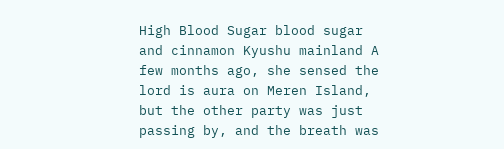High Blood Sugar blood sugar and cinnamon Kyushu mainland A few months ago, she sensed the lord is aura on Meren Island, but the other party was just passing by, and the breath was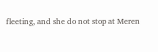fleeting, and she do not stop at Meren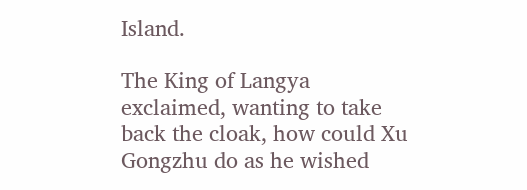Island.

The King of Langya exclaimed, wanting to take back the cloak, how could Xu Gongzhu do as he wished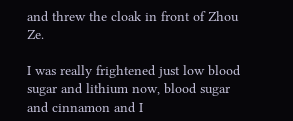and threw the cloak in front of Zhou Ze.

I was really frightened just low blood sugar and lithium now, blood sugar and cinnamon and I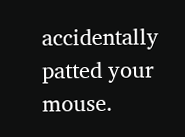accidentally patted your mouse.